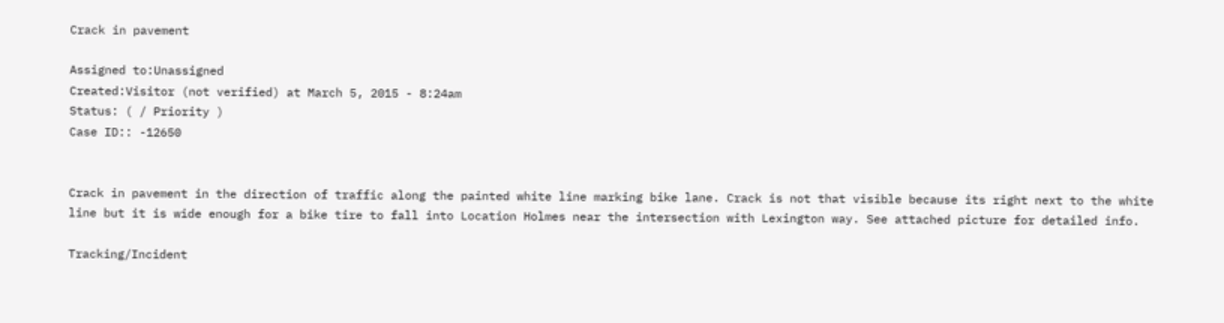Crack in pavement

Assigned to:Unassigned
Created:Visitor (not verified) at March 5, 2015 - 8:24am
Status: ( / Priority )
Case ID:: -12650


Crack in pavement in the direction of traffic along the painted white line marking bike lane. Crack is not that visible because its right next to the white line but it is wide enough for a bike tire to fall into Location Holmes near the intersection with Lexington way. See attached picture for detailed info.

Tracking/Incident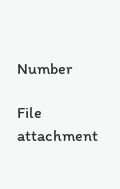Number

File attachment